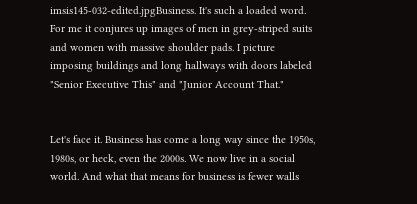imsis145-032-edited.jpgBusiness. It's such a loaded word. For me it conjures up images of men in grey-striped suits and women with massive shoulder pads. I picture imposing buildings and long hallways with doors labeled "Senior Executive This" and "Junior Account That."


Let's face it. Business has come a long way since the 1950s, 1980s, or heck, even the 2000s. We now live in a social world. And what that means for business is fewer walls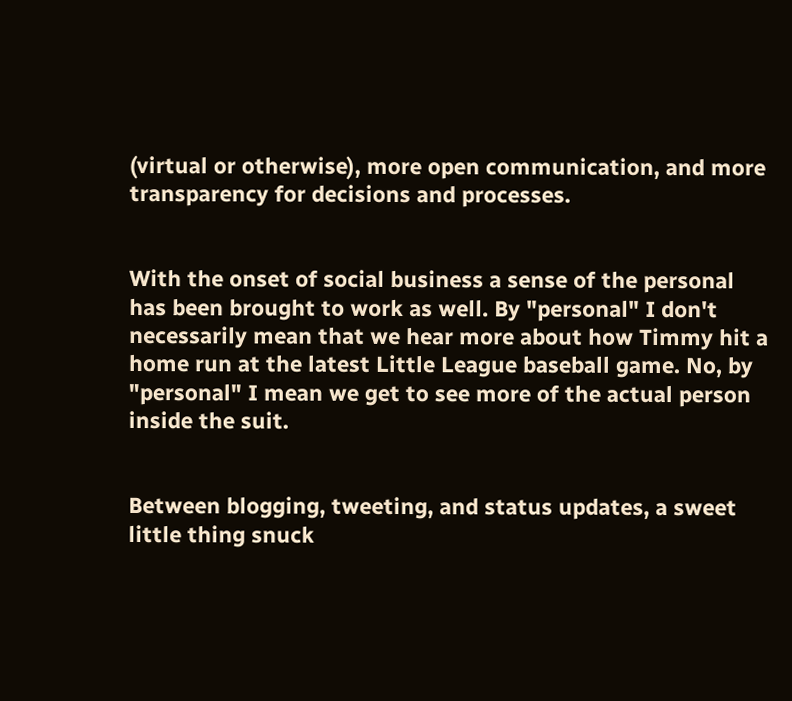(virtual or otherwise), more open communication, and more transparency for decisions and processes.


With the onset of social business a sense of the personal has been brought to work as well. By "personal" I don't necessarily mean that we hear more about how Timmy hit a home run at the latest Little League baseball game. No, by "personal" I mean we get to see more of the actual person inside the suit.


Between blogging, tweeting, and status updates, a sweet little thing snuck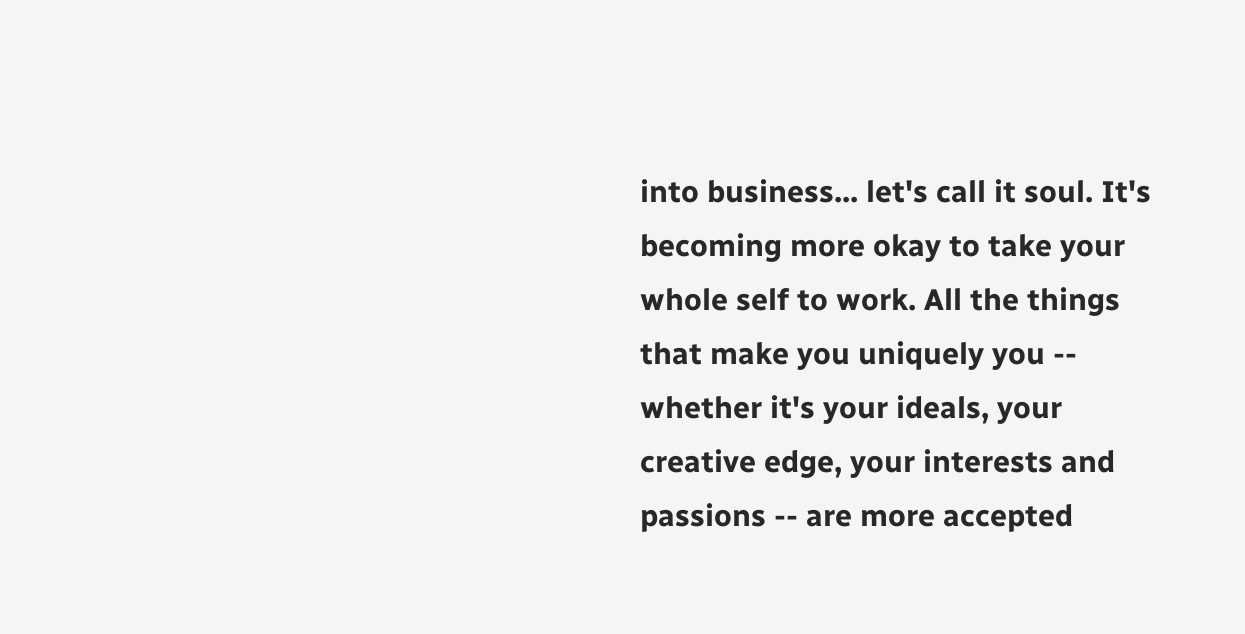into business... let's call it soul. It's becoming more okay to take your whole self to work. All the things that make you uniquely you -- whether it's your ideals, your creative edge, your interests and passions -- are more accepted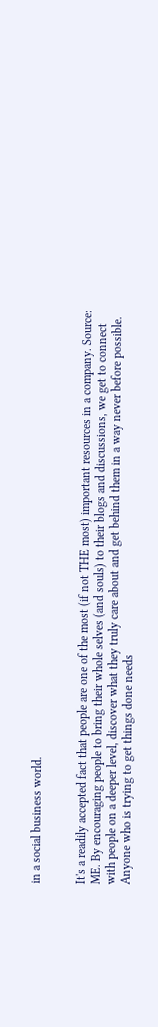in a social business world.


It's a readily accepted fact that people are one of the most (if not THE most) important resources in a company. Source: ME. By encouraging people to bring their whole selves (and souls) to their blogs and discussions, we get to connect with people on a deeper level, discover what they truly care about and get behind them in a way never before possible. Anyone who is trying to get things done needs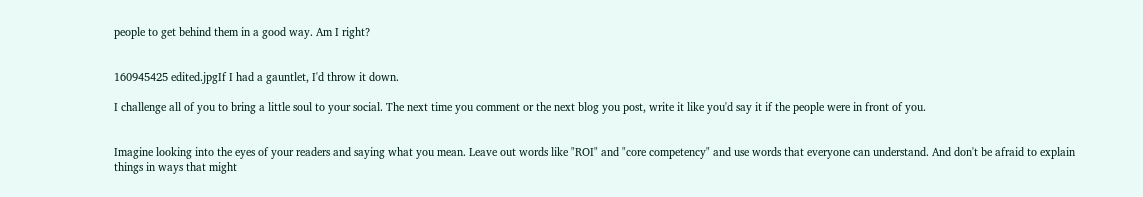people to get behind them in a good way. Am I right?


160945425 edited.jpgIf I had a gauntlet, I'd throw it down.

I challenge all of you to bring a little soul to your social. The next time you comment or the next blog you post, write it like you'd say it if the people were in front of you.


Imagine looking into the eyes of your readers and saying what you mean. Leave out words like "ROI" and "core competency" and use words that everyone can understand. And don't be afraid to explain things in ways that might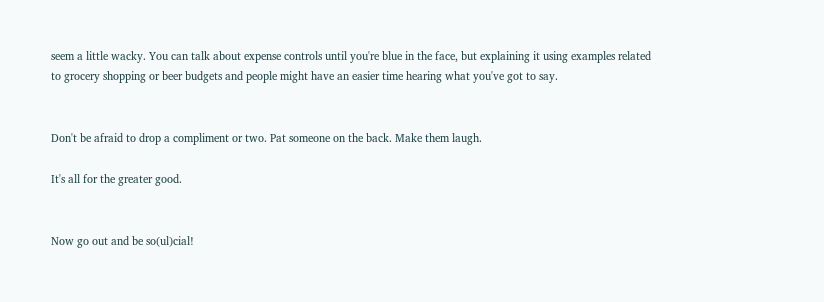seem a little wacky. You can talk about expense controls until you're blue in the face, but explaining it using examples related to grocery shopping or beer budgets and people might have an easier time hearing what you've got to say.


Don't be afraid to drop a compliment or two. Pat someone on the back. Make them laugh.

It's all for the greater good.


Now go out and be so(ul)cial!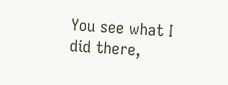You see what I did there,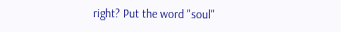right? Put the word "soul"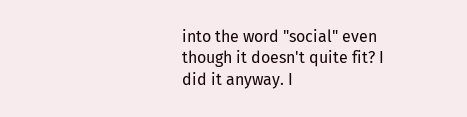into the word "social" even though it doesn't quite fit? I did it anyway. I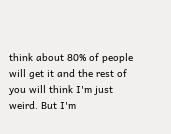think about 80% of people will get it and the rest of you will think I'm just weird. But I'm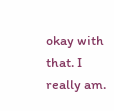okay with that. I really am.